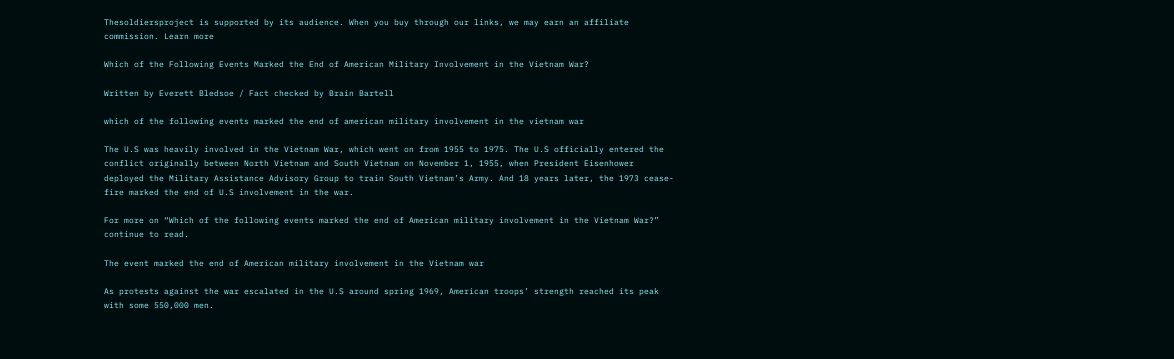Thesoldiersproject is supported by its audience. When you buy through our links, we may earn an affiliate commission. Learn more

Which of the Following Events Marked the End of American Military Involvement in the Vietnam War?

Written by Everett Bledsoe / Fact checked by Brain Bartell

which of the following events marked the end of american military involvement in the vietnam war

The U.S was heavily involved in the Vietnam War, which went on from 1955 to 1975. The U.S officially entered the conflict originally between North Vietnam and South Vietnam on November 1, 1955, when President Eisenhower deployed the Military Assistance Advisory Group to train South Vietnam’s Army. And 18 years later, the 1973 cease-fire marked the end of U.S involvement in the war.

For more on “Which of the following events marked the end of American military involvement in the Vietnam War?” continue to read.

The event marked the end of American military involvement in the Vietnam war

As protests against the war escalated in the U.S around spring 1969, American troops’ strength reached its peak with some 550,000 men.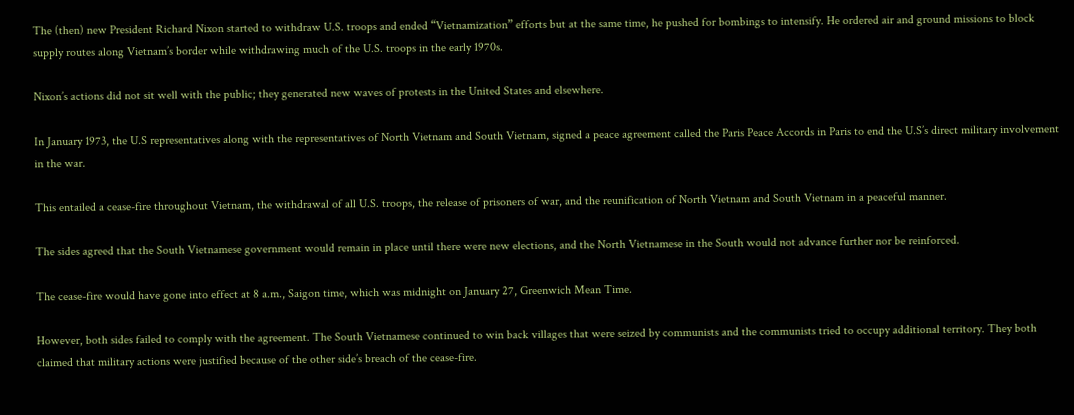The (then) new President Richard Nixon started to withdraw U.S. troops and ended “Vietnamization” efforts but at the same time, he pushed for bombings to intensify. He ordered air and ground missions to block supply routes along Vietnam’s border while withdrawing much of the U.S. troops in the early 1970s.

Nixon’s actions did not sit well with the public; they generated new waves of protests in the United States and elsewhere.

In January 1973, the U.S representatives along with the representatives of North Vietnam and South Vietnam, signed a peace agreement called the Paris Peace Accords in Paris to end the U.S’s direct military involvement in the war.

This entailed a cease-fire throughout Vietnam, the withdrawal of all U.S. troops, the release of prisoners of war, and the reunification of North Vietnam and South Vietnam in a peaceful manner.

The sides agreed that the South Vietnamese government would remain in place until there were new elections, and the North Vietnamese in the South would not advance further nor be reinforced.

The cease-fire would have gone into effect at 8 a.m., Saigon time, which was midnight on January 27, Greenwich Mean Time.

However, both sides failed to comply with the agreement. The South Vietnamese continued to win back villages that were seized by communists and the communists tried to occupy additional territory. They both claimed that military actions were justified because of the other side’s breach of the cease-fire.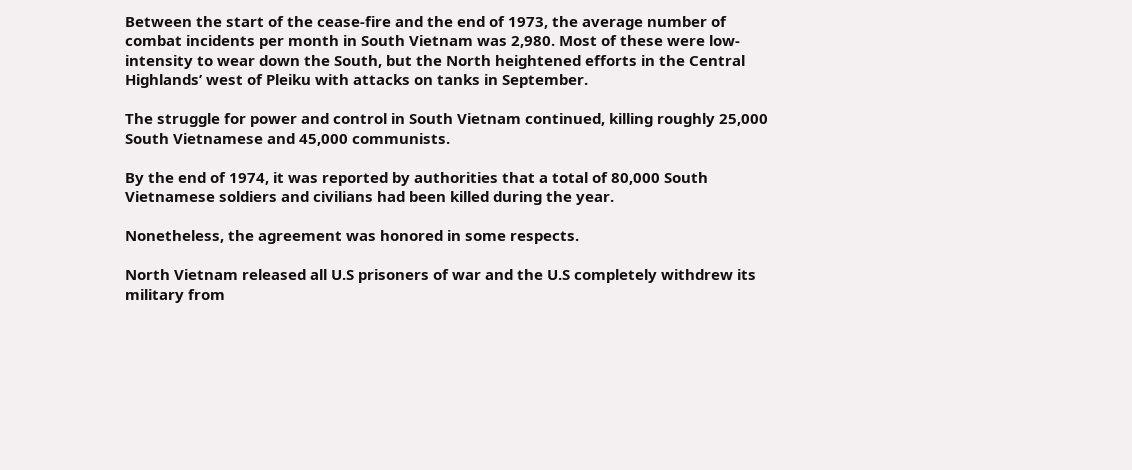Between the start of the cease-fire and the end of 1973, the average number of combat incidents per month in South Vietnam was 2,980. Most of these were low-intensity to wear down the South, but the North heightened efforts in the Central Highlands’ west of Pleiku with attacks on tanks in September.

The struggle for power and control in South Vietnam continued, killing roughly 25,000 South Vietnamese and 45,000 communists.

By the end of 1974, it was reported by authorities that a total of 80,000 South Vietnamese soldiers and civilians had been killed during the year.

Nonetheless, the agreement was honored in some respects.

North Vietnam released all U.S prisoners of war and the U.S completely withdrew its military from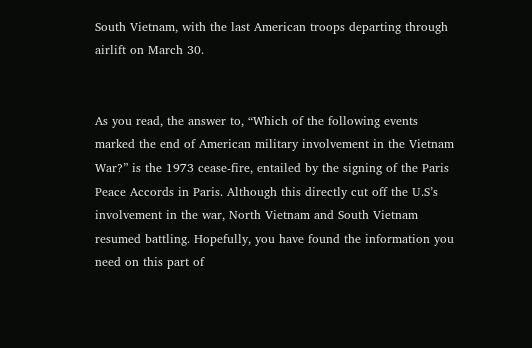South Vietnam, with the last American troops departing through airlift on March 30.


As you read, the answer to, “Which of the following events marked the end of American military involvement in the Vietnam War?” is the 1973 cease-fire, entailed by the signing of the Paris Peace Accords in Paris. Although this directly cut off the U.S’s involvement in the war, North Vietnam and South Vietnam resumed battling. Hopefully, you have found the information you need on this part of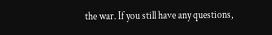the war. If you still have any questions,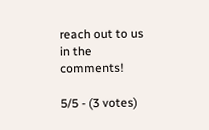reach out to us in the comments!

5/5 - (3 votes)